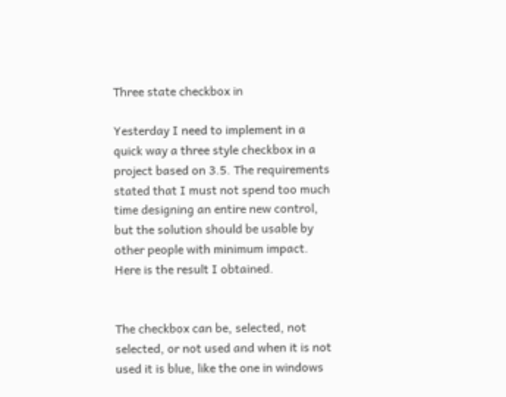Three state checkbox in

Yesterday I need to implement in a quick way a three style checkbox in a project based on 3.5. The requirements stated that I must not spend too much time designing an entire new control, but the solution should be usable by other people with minimum impact. Here is the result I obtained.


The checkbox can be, selected, not selected, or not used and when it is not used it is blue, like the one in windows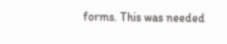forms. This was needed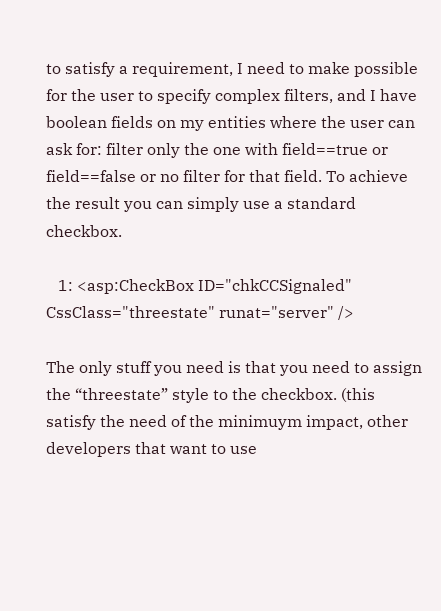to satisfy a requirement, I need to make possible for the user to specify complex filters, and I have boolean fields on my entities where the user can ask for: filter only the one with field==true or field==false or no filter for that field. To achieve the result you can simply use a standard checkbox.

   1: <asp:CheckBox ID="chkCCSignaled" CssClass="threestate" runat="server" />

The only stuff you need is that you need to assign the “threestate” style to the checkbox. (this satisfy the need of the minimuym impact, other developers that want to use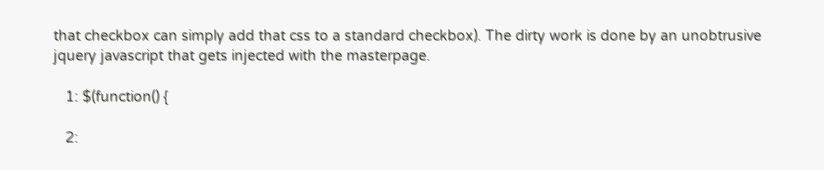that checkbox can simply add that css to a standard checkbox). The dirty work is done by an unobtrusive jquery javascript that gets injected with the masterpage.

   1: $(function() {

   2: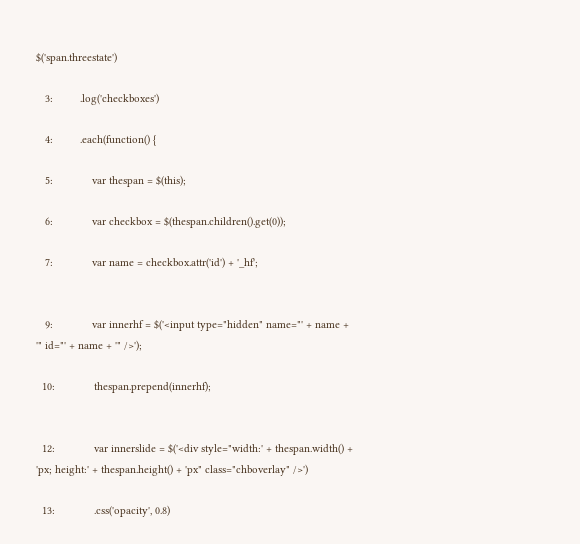$('span.threestate')

   3:         .log('checkboxes')

   4:         .each(function() {

   5:             var thespan = $(this);

   6:             var checkbox = $(thespan.children().get(0));

   7:             var name = checkbox.attr('id') + '_hf';


   9:             var innerhf = $('<input type="hidden" name="' + name + '" id="' + name + '" />');

  10:             thespan.prepend(innerhf);


  12:             var innerslide = $('<div style="width:' + thespan.width() + 'px; height:' + thespan.height() + 'px" class="chboverlay" />')

  13:             .css('opacity', 0.8)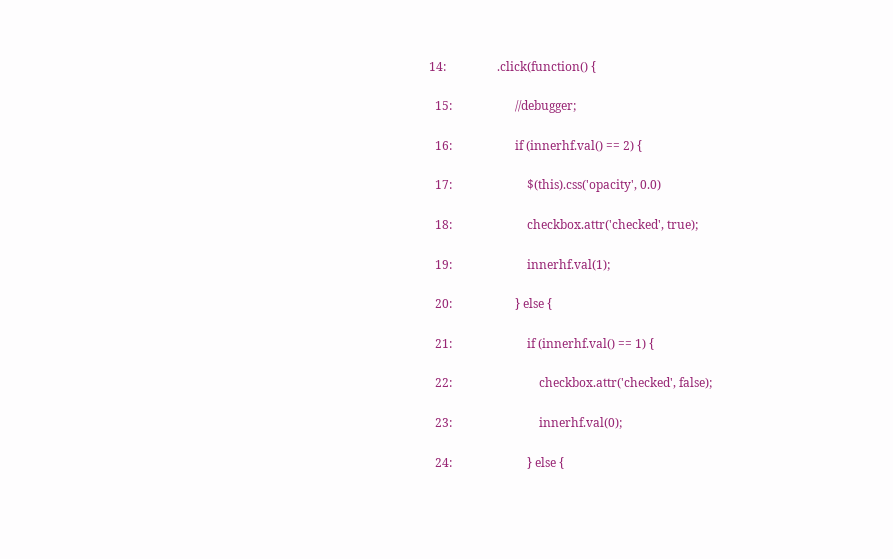14:                 .click(function() {

  15:                     //debugger;

  16:                     if (innerhf.val() == 2) {

  17:                         $(this).css('opacity', 0.0)

  18:                         checkbox.attr('checked', true);

  19:                         innerhf.val(1);

  20:                     } else {

  21:                         if (innerhf.val() == 1) {

  22:                             checkbox.attr('checked', false);

  23:                             innerhf.val(0);

  24:                         } else {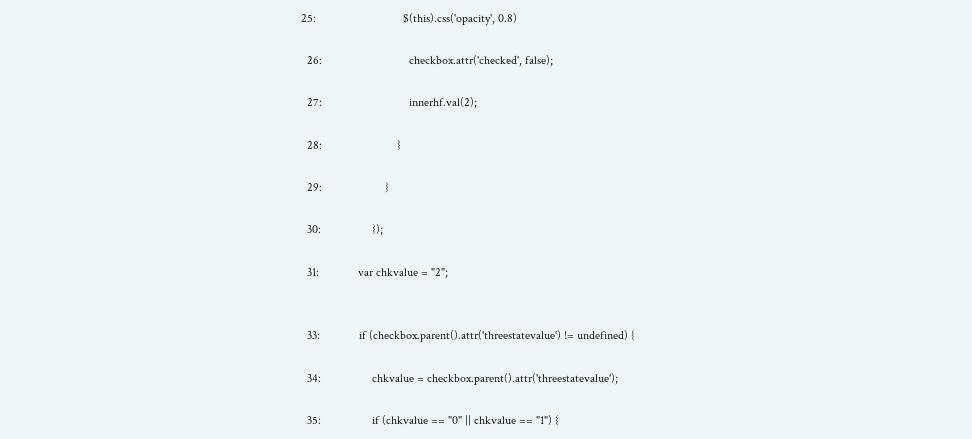25:                             $(this).css('opacity', 0.8)

  26:                             checkbox.attr('checked', false);

  27:                             innerhf.val(2);

  28:                         }

  29:                     }

  30:                 });

  31:             var chkvalue = "2";


  33:             if (checkbox.parent().attr('threestatevalue') != undefined) {

  34:                 chkvalue = checkbox.parent().attr('threestatevalue');

  35:                 if (chkvalue == "0" || chkvalue == "1") {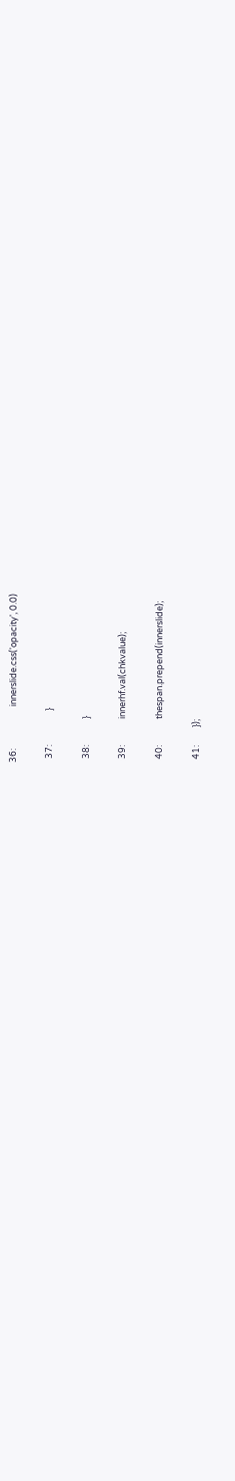36:                     innerslide.css('opacity', 0.0)

  37:                 }

  38:             }

  39:             innerhf.val(chkvalue);

  40:             thespan.prepend(innerslide);

  41:         });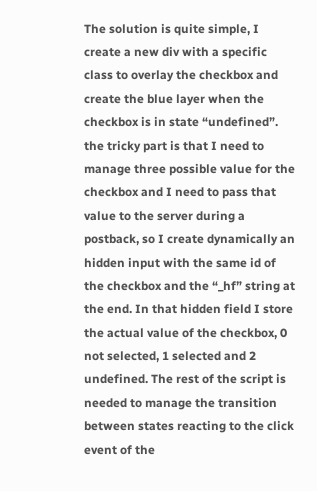The solution is quite simple, I create a new div with a specific class to overlay the checkbox and create the blue layer when the checkbox is in state “undefined”. the tricky part is that I need to manage three possible value for the checkbox and I need to pass that value to the server during a postback, so I create dynamically an hidden input with the same id of the checkbox and the “_hf” string at the end. In that hidden field I store the actual value of the checkbox, 0 not selected, 1 selected and 2 undefined. The rest of the script is needed to manage the transition between states reacting to the click event of the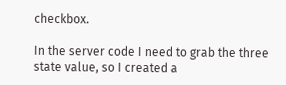checkbox.

In the server code I need to grab the three state value, so I created a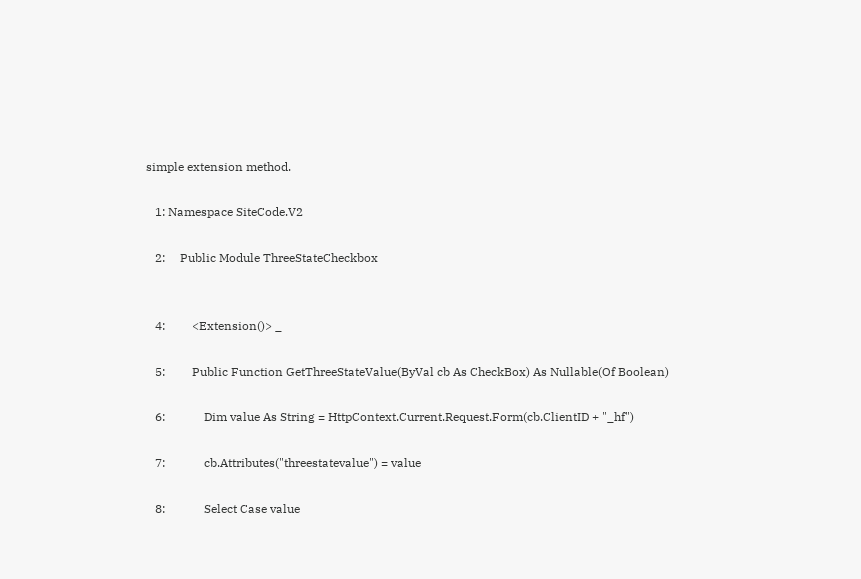simple extension method.

   1: Namespace SiteCode.V2

   2:     Public Module ThreeStateCheckbox


   4:         <Extension()> _

   5:         Public Function GetThreeStateValue(ByVal cb As CheckBox) As Nullable(Of Boolean)

   6:             Dim value As String = HttpContext.Current.Request.Form(cb.ClientID + "_hf")

   7:             cb.Attributes("threestatevalue") = value

   8:             Select Case value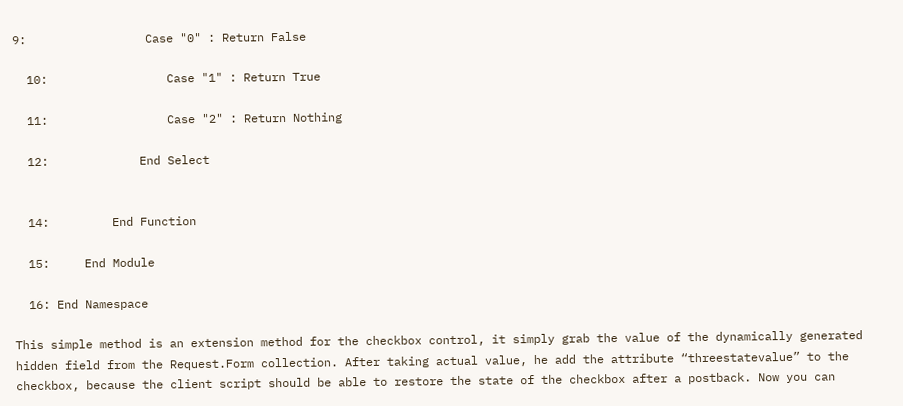9:                 Case "0" : Return False

  10:                 Case "1" : Return True

  11:                 Case "2" : Return Nothing

  12:             End Select


  14:         End Function

  15:     End Module

  16: End Namespace

This simple method is an extension method for the checkbox control, it simply grab the value of the dynamically generated hidden field from the Request.Form collection. After taking actual value, he add the attribute “threestatevalue” to the checkbox, because the client script should be able to restore the state of the checkbox after a postback. Now you can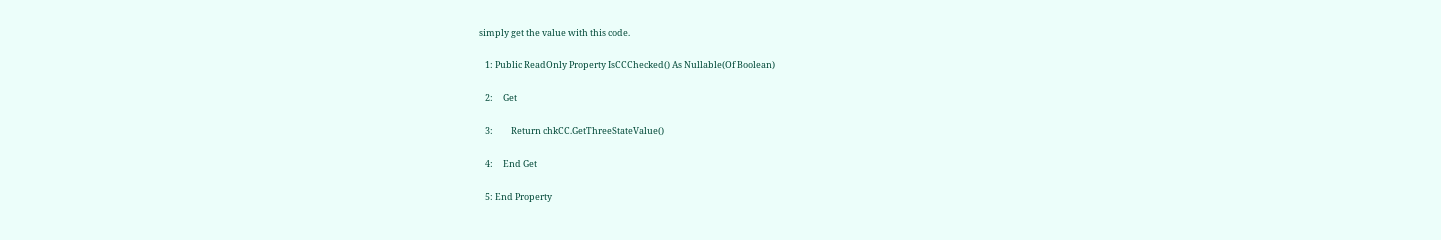simply get the value with this code.

   1: Public ReadOnly Property IsCCChecked() As Nullable(Of Boolean)

   2:     Get

   3:         Return chkCC.GetThreeStateValue()

   4:     End Get

   5: End Property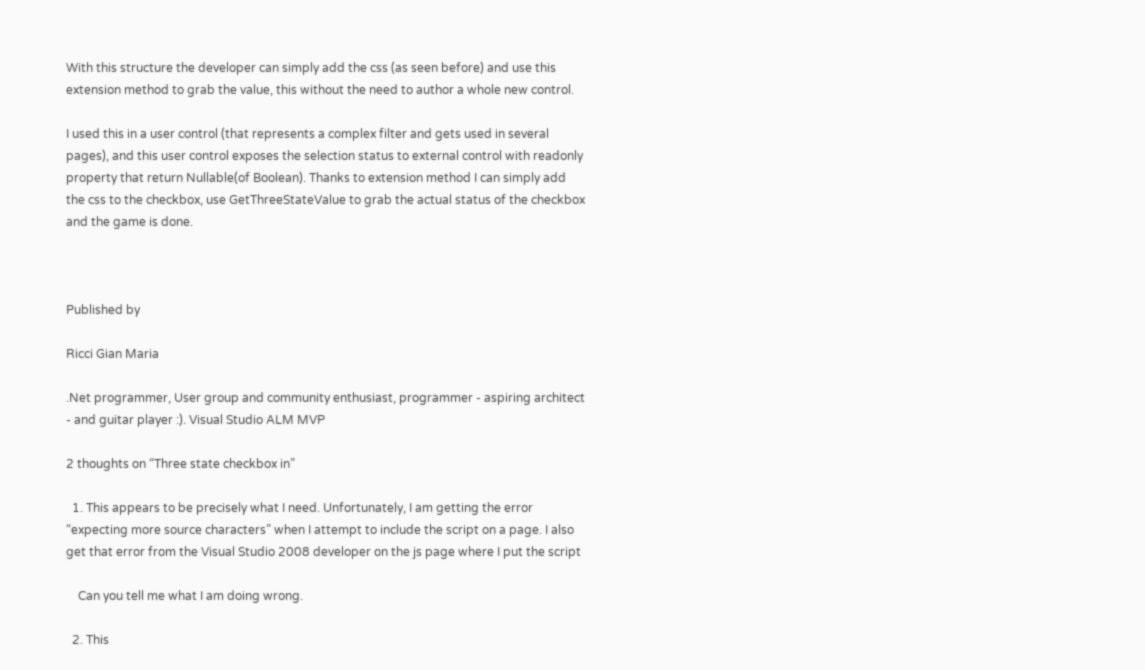With this structure the developer can simply add the css (as seen before) and use this extension method to grab the value, this without the need to author a whole new control.

I used this in a user control (that represents a complex filter and gets used in several pages), and this user control exposes the selection status to external control with readonly property that return Nullable(of Boolean). Thanks to extension method I can simply add the css to the checkbox, use GetThreeStateValue to grab the actual status of the checkbox and the game is done.



Published by

Ricci Gian Maria

.Net programmer, User group and community enthusiast, programmer - aspiring architect - and guitar player :). Visual Studio ALM MVP

2 thoughts on “Three state checkbox in”

  1. This appears to be precisely what I need. Unfortunately, I am getting the error “expecting more source characters” when I attempt to include the script on a page. I also get that error from the Visual Studio 2008 developer on the js page where I put the script

    Can you tell me what I am doing wrong.

  2. This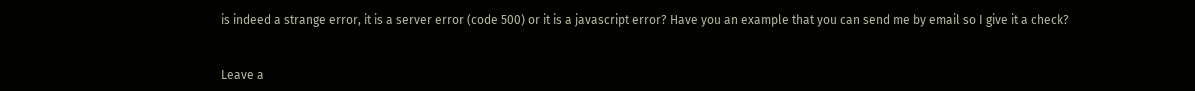is indeed a strange error, it is a server error (code 500) or it is a javascript error? Have you an example that you can send me by email so I give it a check?


Leave a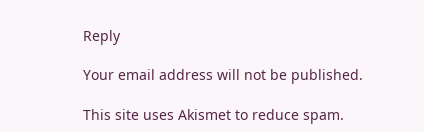Reply

Your email address will not be published.

This site uses Akismet to reduce spam.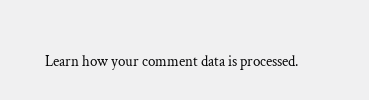Learn how your comment data is processed.